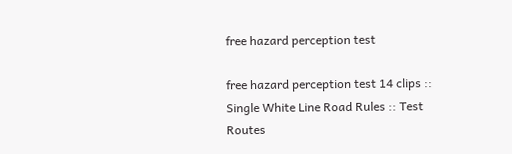free hazard perception test

free hazard perception test 14 clips :: Single White Line Road Rules :: Test Routes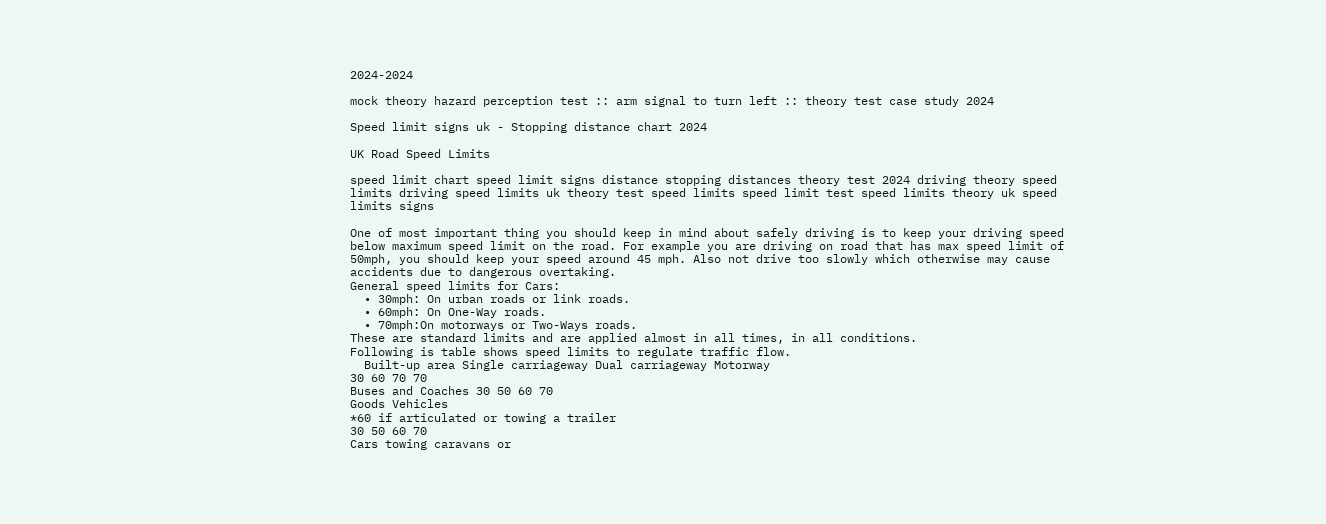2024-2024

mock theory hazard perception test :: arm signal to turn left :: theory test case study 2024

Speed limit signs uk - Stopping distance chart 2024

UK Road Speed Limits

speed limit chart speed limit signs distance stopping distances theory test 2024 driving theory speed limits driving speed limits uk theory test speed limits speed limit test speed limits theory uk speed limits signs

One of most important thing you should keep in mind about safely driving is to keep your driving speed below maximum speed limit on the road. For example you are driving on road that has max speed limit of 50mph, you should keep your speed around 45 mph. Also not drive too slowly which otherwise may cause accidents due to dangerous overtaking.
General speed limits for Cars:
  • 30mph: On urban roads or link roads.
  • 60mph: On One-Way roads.
  • 70mph:On motorways or Two-Ways roads.
These are standard limits and are applied almost in all times, in all conditions.
Following is table shows speed limits to regulate traffic flow.
  Built-up area Single carriageway Dual carriageway Motorway
30 60 70 70
Buses and Coaches 30 50 60 70
Goods Vehicles
*60 if articulated or towing a trailer
30 50 60 70
Cars towing caravans or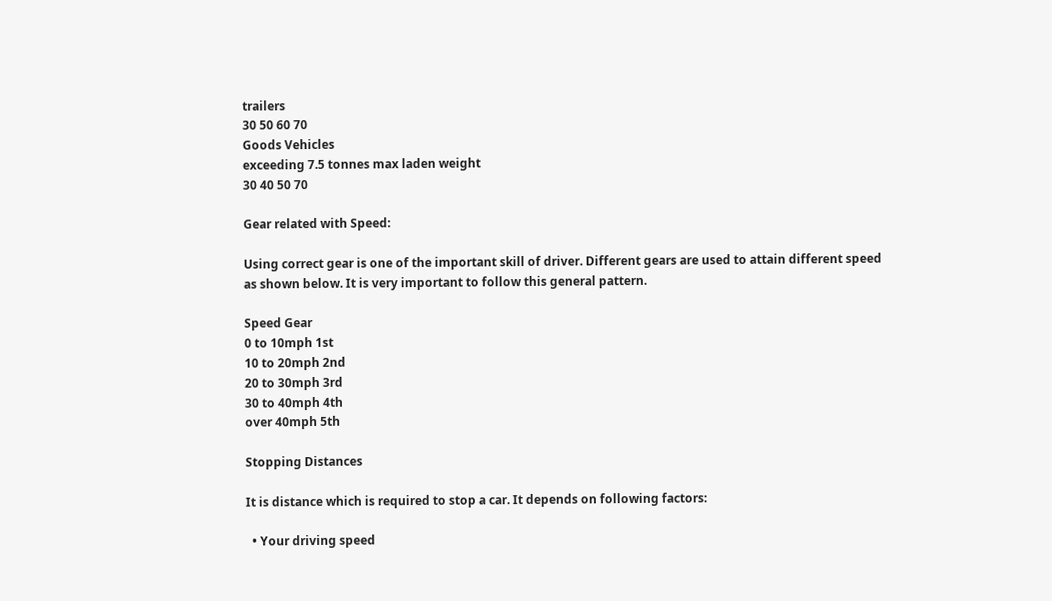trailers
30 50 60 70
Goods Vehicles
exceeding 7.5 tonnes max laden weight
30 40 50 70

Gear related with Speed:

Using correct gear is one of the important skill of driver. Different gears are used to attain different speed as shown below. It is very important to follow this general pattern.

Speed Gear
0 to 10mph 1st
10 to 20mph 2nd
20 to 30mph 3rd
30 to 40mph 4th
over 40mph 5th

Stopping Distances

It is distance which is required to stop a car. It depends on following factors:

  • Your driving speed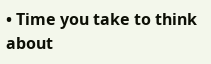• Time you take to think about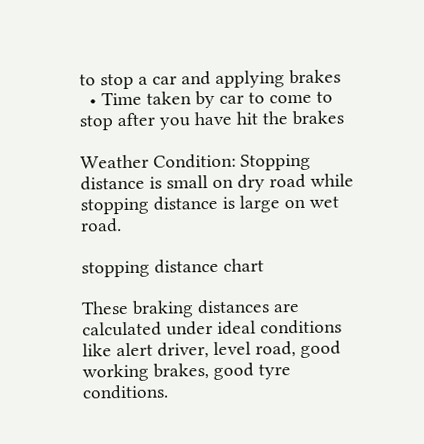to stop a car and applying brakes
  • Time taken by car to come to stop after you have hit the brakes

Weather Condition: Stopping distance is small on dry road while stopping distance is large on wet road.

stopping distance chart

These braking distances are calculated under ideal conditions like alert driver, level road, good working brakes, good tyre conditions.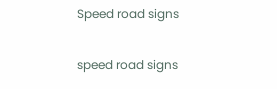Speed road signs

speed road signs